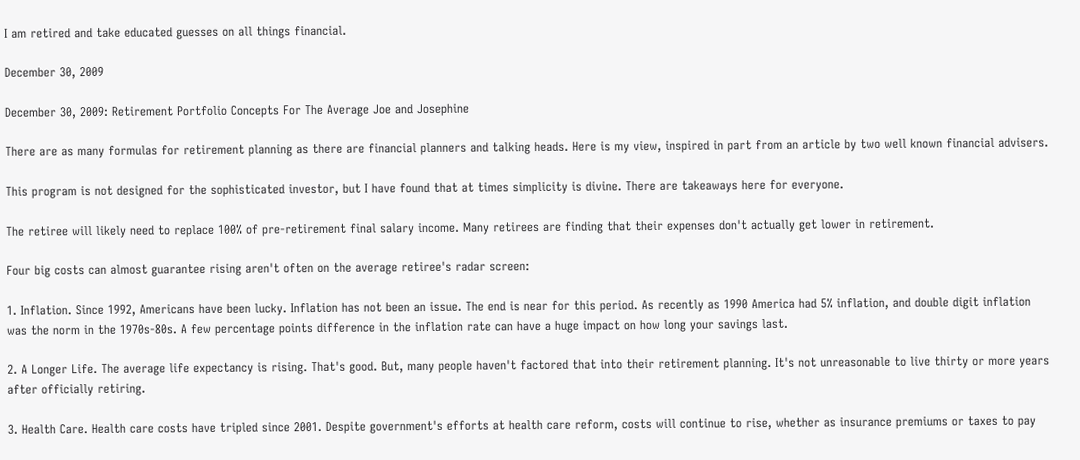I am retired and take educated guesses on all things financial.

December 30, 2009

December 30, 2009: Retirement Portfolio Concepts For The Average Joe and Josephine

There are as many formulas for retirement planning as there are financial planners and talking heads. Here is my view, inspired in part from an article by two well known financial advisers.

This program is not designed for the sophisticated investor, but I have found that at times simplicity is divine. There are takeaways here for everyone.

The retiree will likely need to replace 100% of pre-retirement final salary income. Many retirees are finding that their expenses don't actually get lower in retirement.

Four big costs can almost guarantee rising aren't often on the average retiree's radar screen:

1. Inflation. Since 1992, Americans have been lucky. Inflation has not been an issue. The end is near for this period. As recently as 1990 America had 5% inflation, and double digit inflation was the norm in the 1970s-80s. A few percentage points difference in the inflation rate can have a huge impact on how long your savings last.

2. A Longer Life. The average life expectancy is rising. That's good. But, many people haven't factored that into their retirement planning. It's not unreasonable to live thirty or more years after officially retiring.

3. Health Care. Health care costs have tripled since 2001. Despite government's efforts at health care reform, costs will continue to rise, whether as insurance premiums or taxes to pay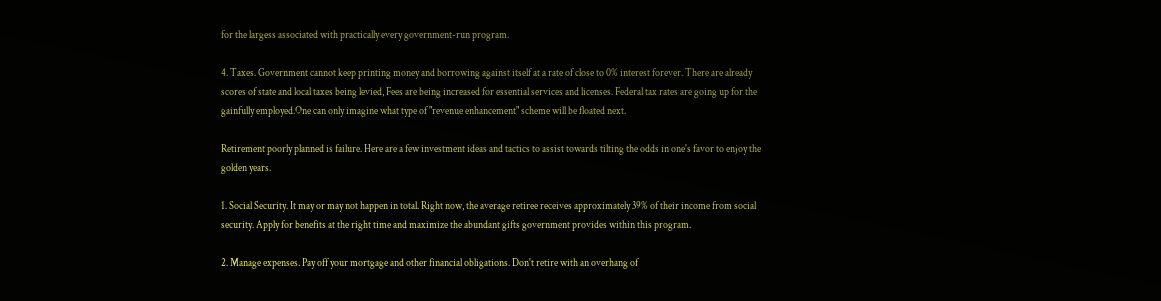for the largess associated with practically every government-run program.

4. Taxes. Government cannot keep printing money and borrowing against itself at a rate of close to 0% interest forever. There are already scores of state and local taxes being levied, Fees are being increased for essential services and licenses. Federal tax rates are going up for the gainfully employed.One can only imagine what type of "revenue enhancement" scheme will be floated next.

Retirement poorly planned is failure. Here are a few investment ideas and tactics to assist towards tilting the odds in one's favor to enjoy the golden years.

1. Social Security. It may or may not happen in total. Right now, the average retiree receives approximately 39% of their income from social security. Apply for benefits at the right time and maximize the abundant gifts government provides within this program.

2. Manage expenses. Pay off your mortgage and other financial obligations. Don't retire with an overhang of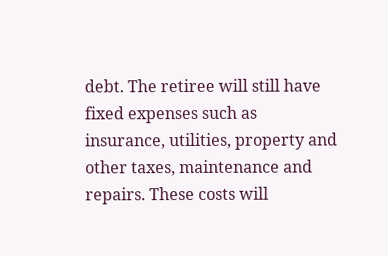debt. The retiree will still have fixed expenses such as insurance, utilities, property and other taxes, maintenance and repairs. These costs will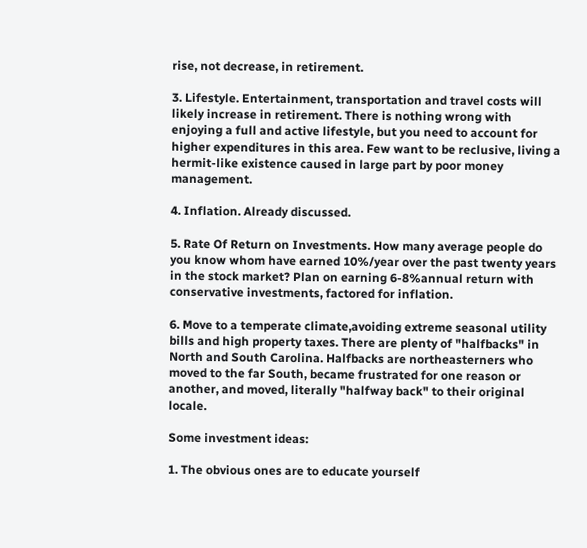rise, not decrease, in retirement.

3. Lifestyle. Entertainment, transportation and travel costs will likely increase in retirement. There is nothing wrong with enjoying a full and active lifestyle, but you need to account for higher expenditures in this area. Few want to be reclusive, living a hermit-like existence caused in large part by poor money management.

4. Inflation. Already discussed.

5. Rate Of Return on Investments. How many average people do you know whom have earned 10%/year over the past twenty years in the stock market? Plan on earning 6-8%annual return with conservative investments, factored for inflation.

6. Move to a temperate climate,avoiding extreme seasonal utility bills and high property taxes. There are plenty of "halfbacks" in North and South Carolina. Halfbacks are northeasterners who moved to the far South, became frustrated for one reason or another, and moved, literally "halfway back" to their original locale.

Some investment ideas:

1. The obvious ones are to educate yourself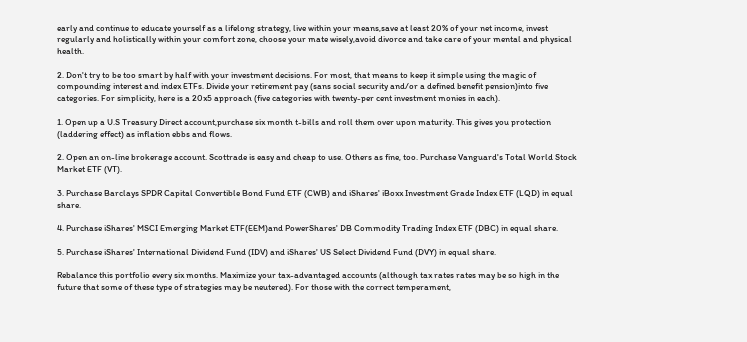early and continue to educate yourself as a lifelong strategy, live within your means,save at least 20% of your net income, invest regularly and holistically within your comfort zone, choose your mate wisely,avoid divorce and take care of your mental and physical health.

2. Don't try to be too smart by half with your investment decisions. For most, that means to keep it simple using the magic of compounding interest and index ETFs. Divide your retirement pay (sans social security and/or a defined benefit pension)into five categories. For simplicity, here is a 20x5 approach (five categories with twenty-per cent investment monies in each).

1. Open up a U.S Treasury Direct account,purchase six month t-bills and roll them over upon maturity. This gives you protection (laddering effect) as inflation ebbs and flows.

2. Open an on-line brokerage account. Scottrade is easy and cheap to use. Others as fine, too. Purchase Vanguard's Total World Stock Market ETF (VT).

3. Purchase Barclays SPDR Capital Convertible Bond Fund ETF (CWB) and iShares' iBoxx Investment Grade Index ETF (LQD) in equal share.

4. Purchase iShares' MSCI Emerging Market ETF(EEM)and PowerShares' DB Commodity Trading Index ETF (DBC) in equal share.

5. Purchase iShares' International Dividend Fund (IDV) and iShares' US Select Dividend Fund (DVY) in equal share.

Rebalance this portfolio every six months. Maximize your tax-advantaged accounts (although tax rates rates may be so high in the future that some of these type of strategies may be neutered). For those with the correct temperament,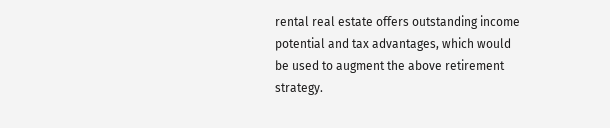rental real estate offers outstanding income potential and tax advantages, which would be used to augment the above retirement strategy.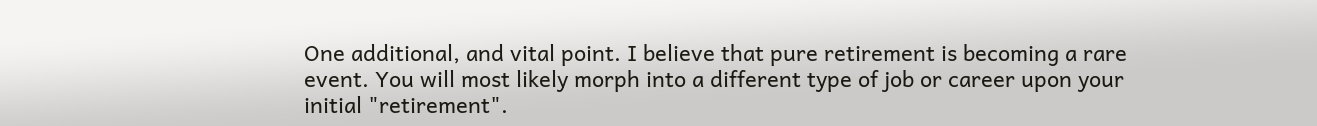One additional, and vital point. I believe that pure retirement is becoming a rare event. You will most likely morph into a different type of job or career upon your initial "retirement".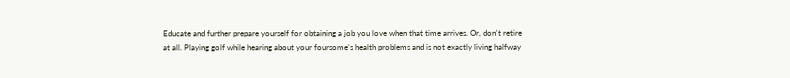Educate and further prepare yourself for obtaining a job you love when that time arrives. Or, don't retire at all. Playing golf while hearing about your foursome's health problems and is not exactly living halfway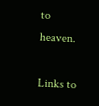to heaven.

Links to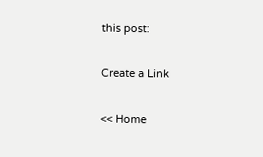this post:

Create a Link

<< Home